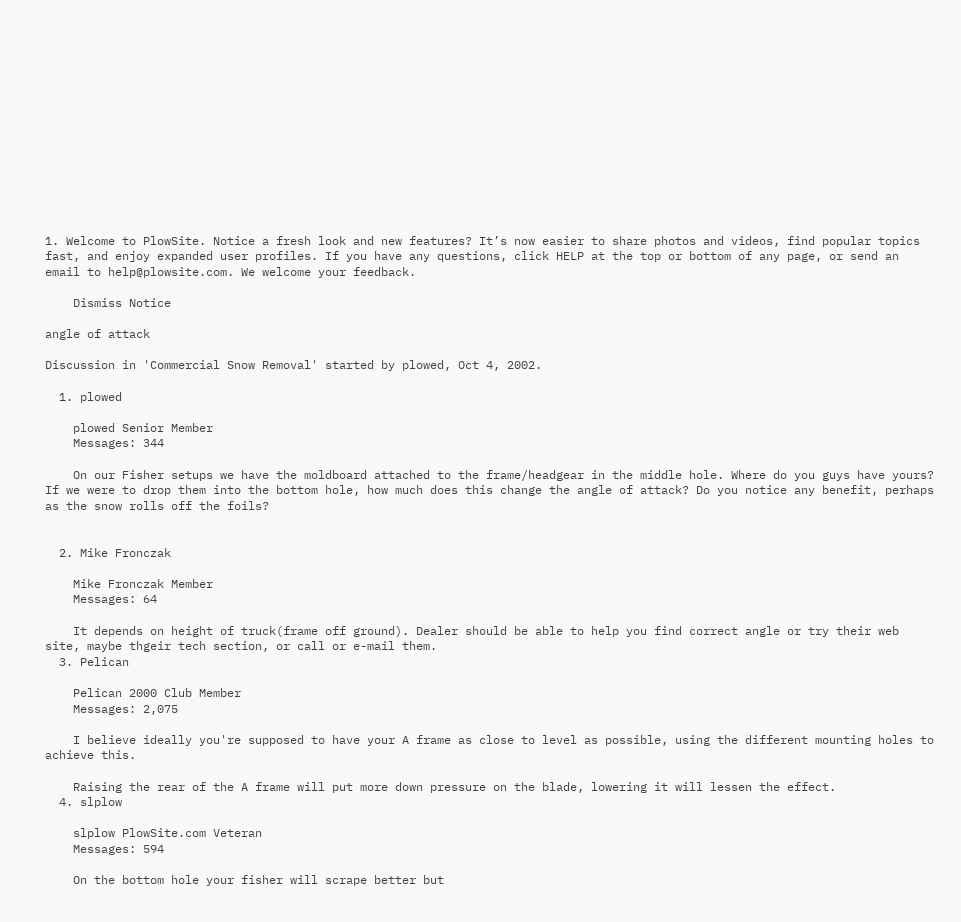1. Welcome to PlowSite. Notice a fresh look and new features? It’s now easier to share photos and videos, find popular topics fast, and enjoy expanded user profiles. If you have any questions, click HELP at the top or bottom of any page, or send an email to help@plowsite.com. We welcome your feedback.

    Dismiss Notice

angle of attack

Discussion in 'Commercial Snow Removal' started by plowed, Oct 4, 2002.

  1. plowed

    plowed Senior Member
    Messages: 344

    On our Fisher setups we have the moldboard attached to the frame/headgear in the middle hole. Where do you guys have yours? If we were to drop them into the bottom hole, how much does this change the angle of attack? Do you notice any benefit, perhaps as the snow rolls off the foils?


  2. Mike Fronczak

    Mike Fronczak Member
    Messages: 64

    It depends on height of truck(frame off ground). Dealer should be able to help you find correct angle or try their web site, maybe thgeir tech section, or call or e-mail them.
  3. Pelican

    Pelican 2000 Club Member
    Messages: 2,075

    I believe ideally you're supposed to have your A frame as close to level as possible, using the different mounting holes to achieve this.

    Raising the rear of the A frame will put more down pressure on the blade, lowering it will lessen the effect.
  4. slplow

    slplow PlowSite.com Veteran
    Messages: 594

    On the bottom hole your fisher will scrape better but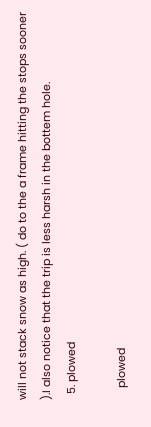will not stack snow as high. ( do to the a frame hitting the stops sooner ).I also notice that the trip is less harsh in the bottem hole.
  5. plowed

    plowed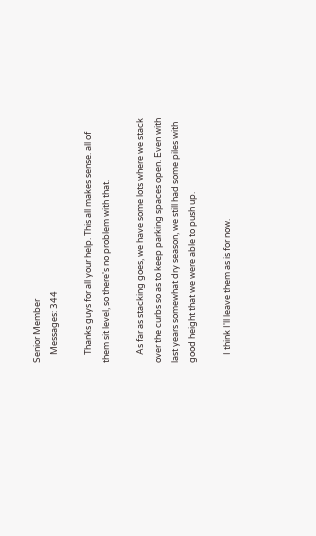Senior Member
    Messages: 344

    Thanks guys for all your help. This all makes sense. all of them sit level, so there's no problem with that.

    As far as stacking goes, we have some lots where we stack over the curbs so as to keep parking spaces open. Even with last years somewhat dry season, we still had some piles with good height that we were able to push up.

    I think I'll leave them as is for now.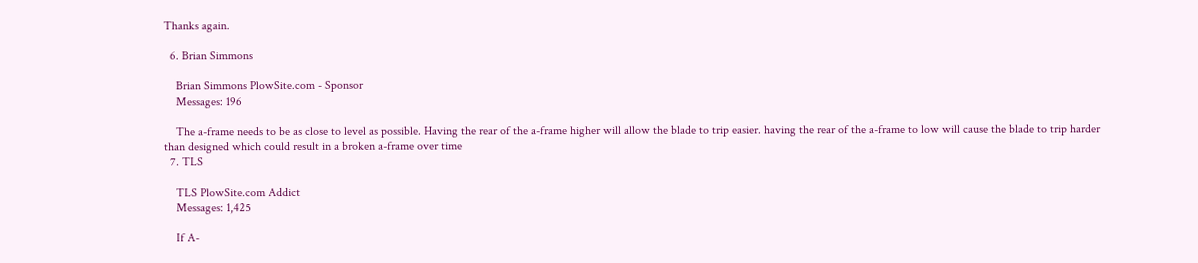Thanks again.

  6. Brian Simmons

    Brian Simmons PlowSite.com - Sponsor
    Messages: 196

    The a-frame needs to be as close to level as possible. Having the rear of the a-frame higher will allow the blade to trip easier. having the rear of the a-frame to low will cause the blade to trip harder than designed which could result in a broken a-frame over time
  7. TLS

    TLS PlowSite.com Addict
    Messages: 1,425

    If A-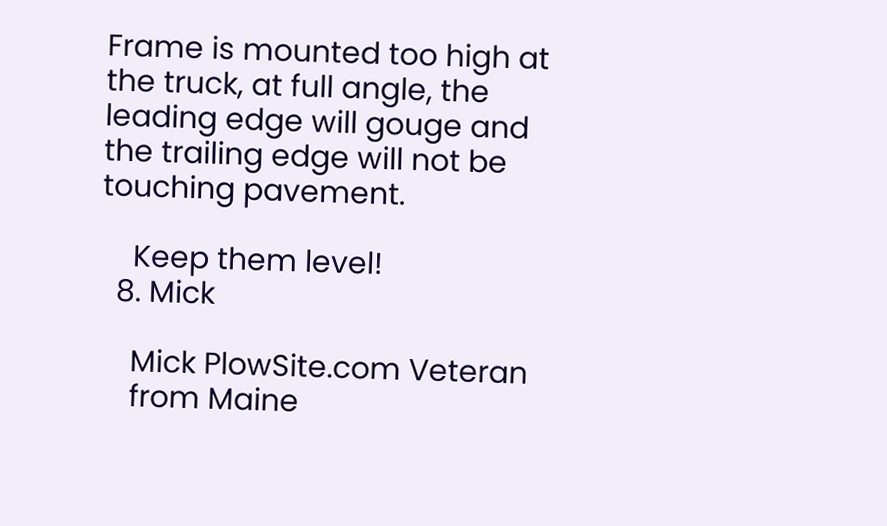Frame is mounted too high at the truck, at full angle, the leading edge will gouge and the trailing edge will not be touching pavement.

    Keep them level!
  8. Mick

    Mick PlowSite.com Veteran
    from Maine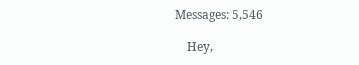Messages: 5,546

    Hey,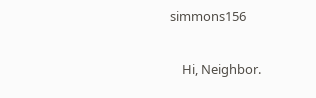simmons156

    Hi, Neighbor.